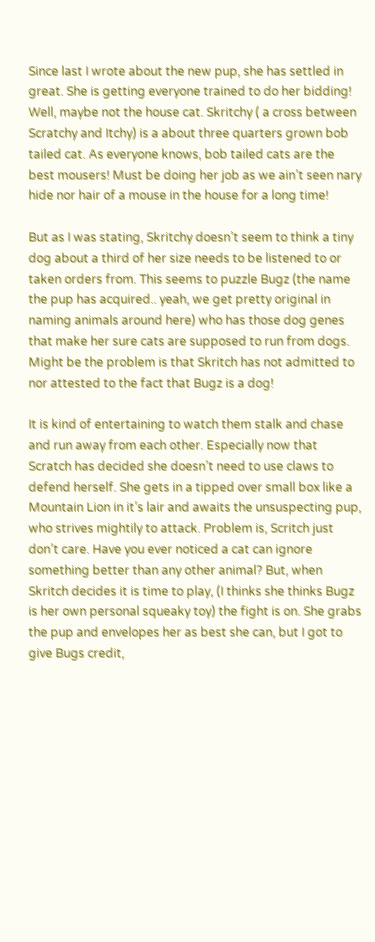Since last I wrote about the new pup, she has settled in great. She is getting everyone trained to do her bidding! Well, maybe not the house cat. Skritchy ( a cross between Scratchy and Itchy) is a about three quarters grown bob tailed cat. As everyone knows, bob tailed cats are the best mousers! Must be doing her job as we ain’t seen nary hide nor hair of a mouse in the house for a long time!

But as I was stating, Skritchy doesn’t seem to think a tiny dog about a third of her size needs to be listened to or taken orders from. This seems to puzzle Bugz (the name the pup has acquired.. yeah, we get pretty original in naming animals around here) who has those dog genes that make her sure cats are supposed to run from dogs. Might be the problem is that Skritch has not admitted to nor attested to the fact that Bugz is a dog!

It is kind of entertaining to watch them stalk and chase and run away from each other. Especially now that Scratch has decided she doesn’t need to use claws to defend herself. She gets in a tipped over small box like a Mountain Lion in it’s lair and awaits the unsuspecting pup, who strives mightily to attack. Problem is, Scritch just don’t care. Have you ever noticed a cat can ignore something better than any other animal? But, when Skritch decides it is time to play, (I thinks she thinks Bugz is her own personal squeaky toy) the fight is on. She grabs the pup and envelopes her as best she can, but I got to give Bugs credit,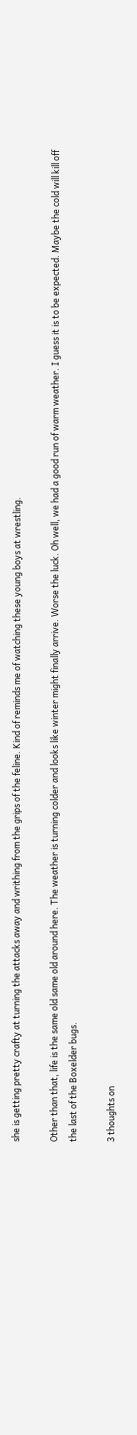she is getting pretty crafty at turning the attacks away and writhing from the grips of the feline. Kind of reminds me of watching these young boys at wrestling.

Other than that, life is the same old same old around here. The weather is turning colder and looks like winter might finally arrive. Worse the luck. Oh well, we had a good run of warm weather. I guess it is to be expected. Maybe the cold will kill off the last of the Boxelder bugs.

3 thoughts on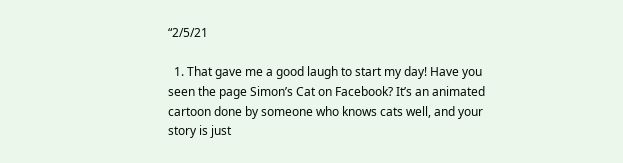“2/5/21

  1. That gave me a good laugh to start my day! Have you seen the page Simon’s Cat on Facebook? It’s an animated cartoon done by someone who knows cats well, and your story is just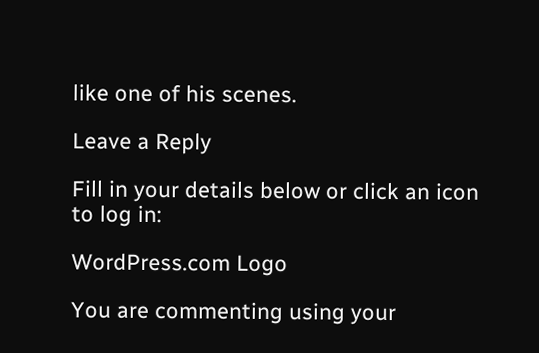like one of his scenes.

Leave a Reply

Fill in your details below or click an icon to log in:

WordPress.com Logo

You are commenting using your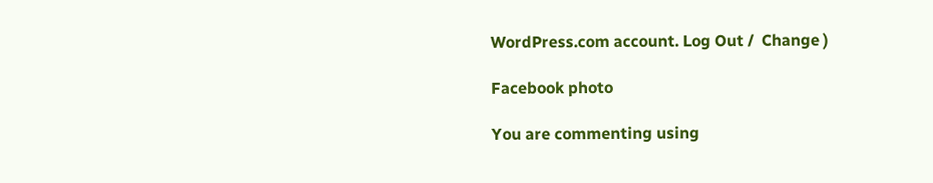WordPress.com account. Log Out /  Change )

Facebook photo

You are commenting using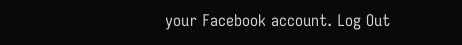your Facebook account. Log Out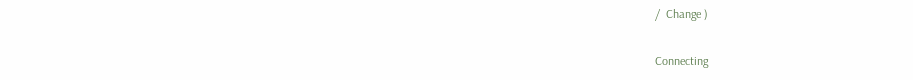/  Change )

Connecting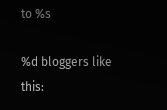to %s

%d bloggers like this: